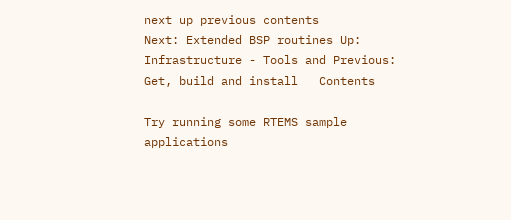next up previous contents
Next: Extended BSP routines Up: Infrastructure - Tools and Previous: Get, build and install   Contents

Try running some RTEMS sample applications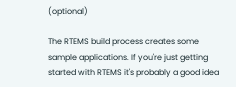(optional)

The RTEMS build process creates some sample applications. If you're just getting started with RTEMS it's probably a good idea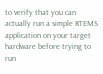to verify that you can actually run a simple RTEMS application on your target hardware before trying to run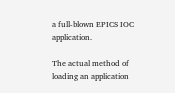a full-blown EPICS IOC application.

The actual method of loading an application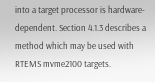into a target processor is hardware-dependent. Section 4.1.3 describes a method which may be used with RTEMS mvme2100 targets.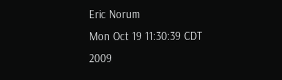Eric Norum
Mon Oct 19 11:30:39 CDT 2009